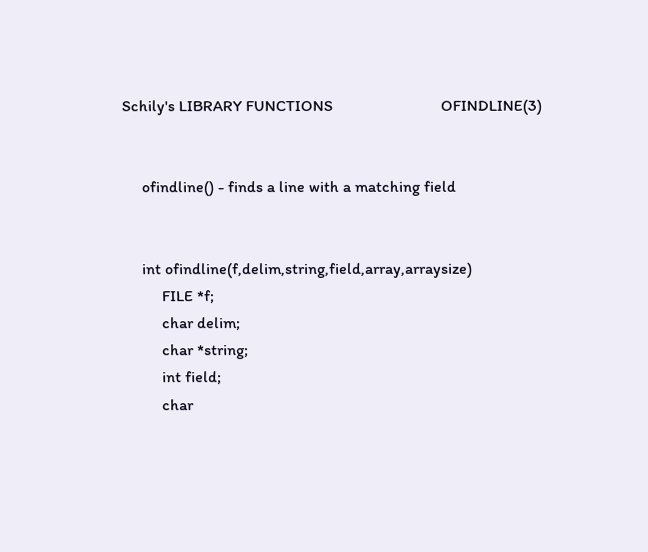Schily's LIBRARY FUNCTIONS                           OFINDLINE(3)


     ofindline() - finds a line with a matching field


     int ofindline(f,delim,string,field,array,arraysize)
          FILE *f;
          char delim;
          char *string;
          int field;
          char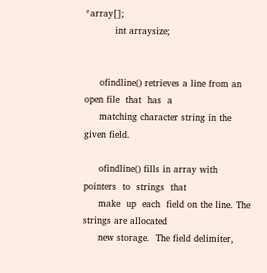*array[];
          int arraysize;


     ofindline() retrieves a line from an open file  that  has  a
     matching character string in the given field.

     ofindline() fills in array with  pointers  to  strings  that
     make  up  each  field on the line. The strings are allocated
     new storage.  The field delimiter,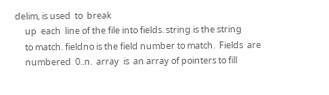delim, is used  to  break
     up  each  line of the file into fields. string is the string
     to match. fieldno is the field number to match.  Fields  are
     numbered  0..n.  array  is  an array of pointers to fill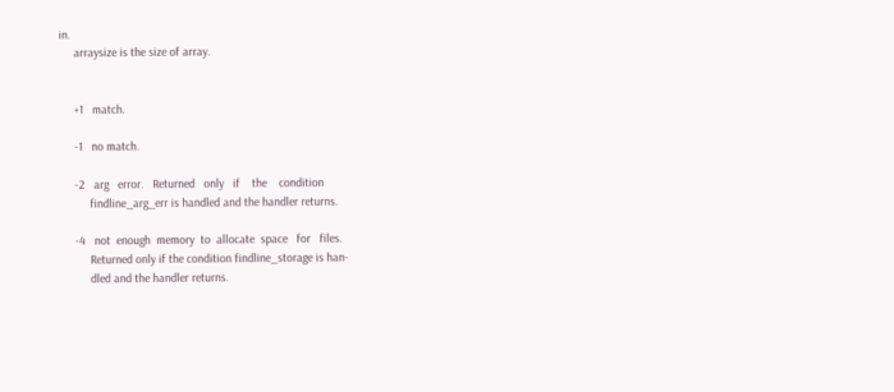in.
     arraysize is the size of array.


     +1   match.

     -1   no match.

     -2   arg   error.   Returned   only   if    the    condition
          findline_arg_err is handled and the handler returns.

     -4   not  enough  memory  to  allocate  space   for   files.
          Returned only if the condition findline_storage is han-
          dled and the handler returns.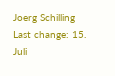Joerg Schilling    Last change: 15. Juli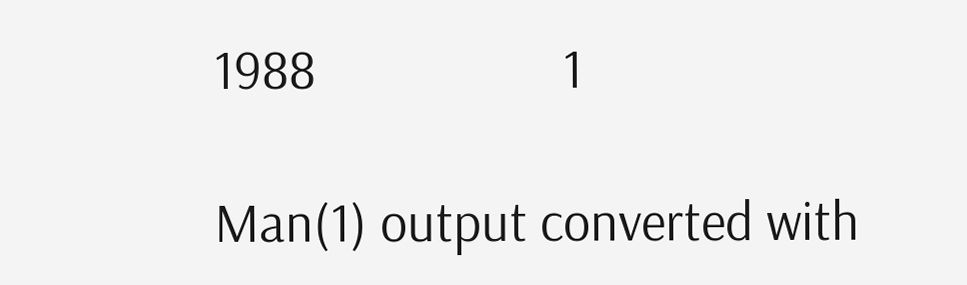1988                   1

Man(1) output converted with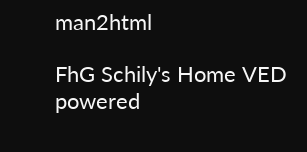man2html

FhG Schily's Home VED powered